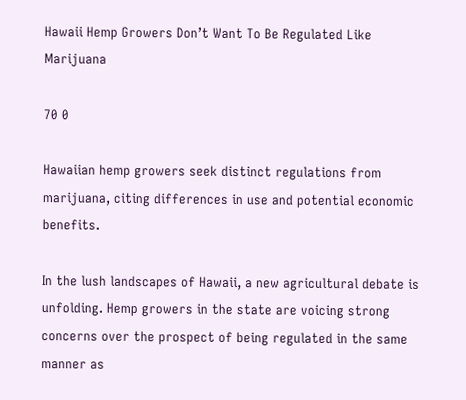Hawaii Hemp Growers Don’t Want To Be Regulated Like Marijuana

70 0

Hawaiian hemp growers seek distinct regulations from marijuana, citing differences in use and potential economic benefits.

In the lush landscapes of Hawaii, a new agricultural debate is unfolding. Hemp growers in the state are voicing strong concerns over the prospect of being regulated in the same manner as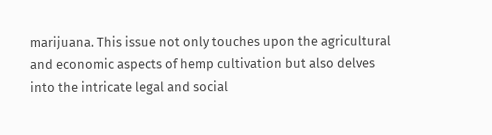marijuana. This issue not only touches upon the agricultural and economic aspects of hemp cultivation but also delves into the intricate legal and social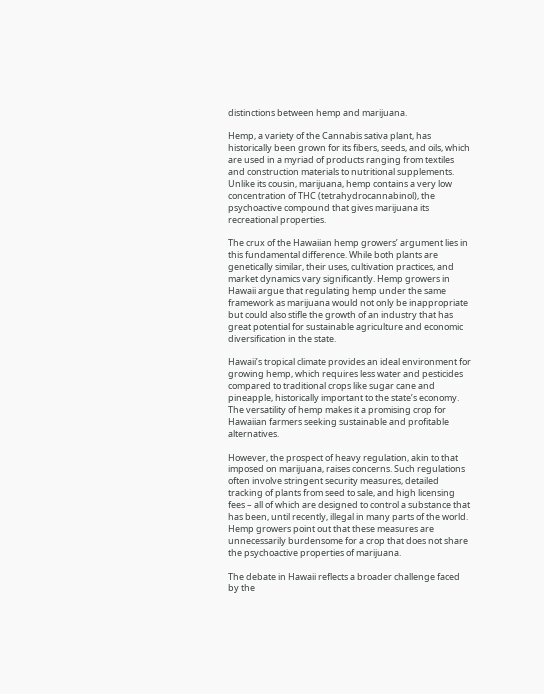distinctions between hemp and marijuana.

Hemp, a variety of the Cannabis sativa plant, has historically been grown for its fibers, seeds, and oils, which are used in a myriad of products ranging from textiles and construction materials to nutritional supplements. Unlike its cousin, marijuana, hemp contains a very low concentration of THC (tetrahydrocannabinol), the psychoactive compound that gives marijuana its recreational properties.

The crux of the Hawaiian hemp growers’ argument lies in this fundamental difference. While both plants are genetically similar, their uses, cultivation practices, and market dynamics vary significantly. Hemp growers in Hawaii argue that regulating hemp under the same framework as marijuana would not only be inappropriate but could also stifle the growth of an industry that has great potential for sustainable agriculture and economic diversification in the state.

Hawaii’s tropical climate provides an ideal environment for growing hemp, which requires less water and pesticides compared to traditional crops like sugar cane and pineapple, historically important to the state’s economy. The versatility of hemp makes it a promising crop for Hawaiian farmers seeking sustainable and profitable alternatives.

However, the prospect of heavy regulation, akin to that imposed on marijuana, raises concerns. Such regulations often involve stringent security measures, detailed tracking of plants from seed to sale, and high licensing fees – all of which are designed to control a substance that has been, until recently, illegal in many parts of the world. Hemp growers point out that these measures are unnecessarily burdensome for a crop that does not share the psychoactive properties of marijuana.

The debate in Hawaii reflects a broader challenge faced by the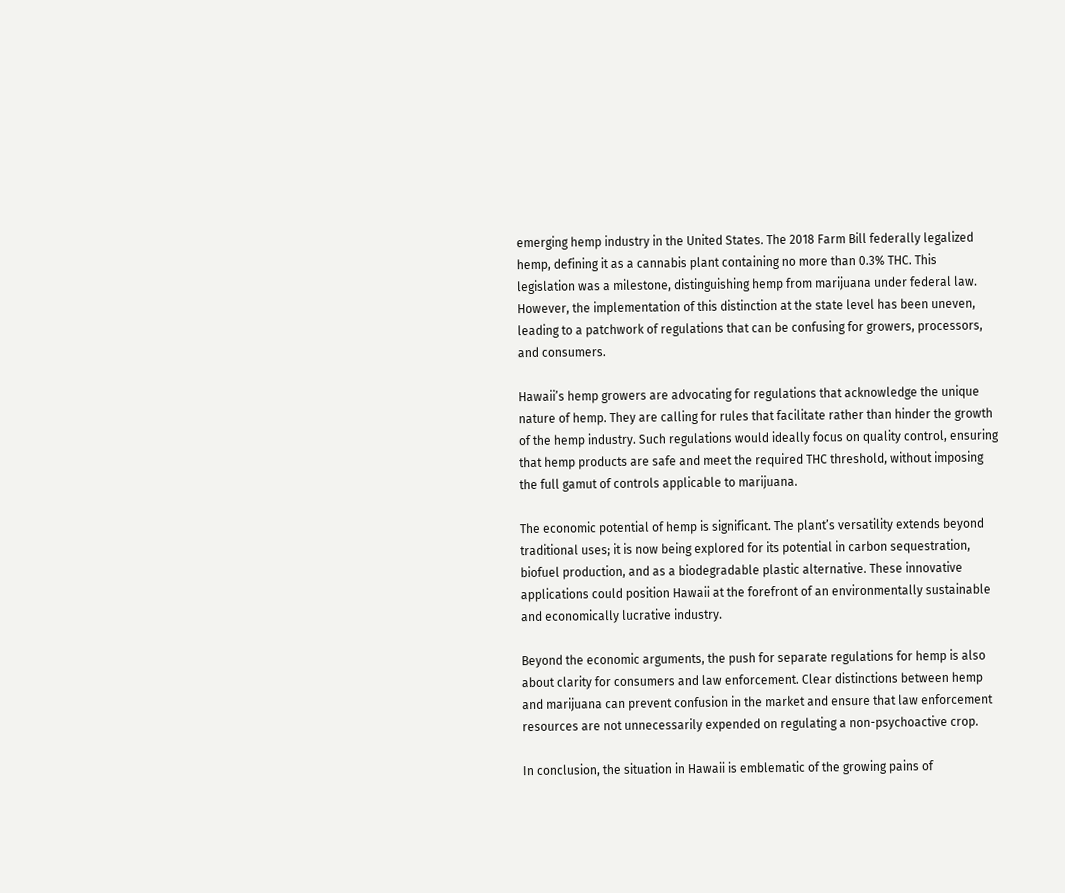emerging hemp industry in the United States. The 2018 Farm Bill federally legalized hemp, defining it as a cannabis plant containing no more than 0.3% THC. This legislation was a milestone, distinguishing hemp from marijuana under federal law. However, the implementation of this distinction at the state level has been uneven, leading to a patchwork of regulations that can be confusing for growers, processors, and consumers.

Hawaii’s hemp growers are advocating for regulations that acknowledge the unique nature of hemp. They are calling for rules that facilitate rather than hinder the growth of the hemp industry. Such regulations would ideally focus on quality control, ensuring that hemp products are safe and meet the required THC threshold, without imposing the full gamut of controls applicable to marijuana.

The economic potential of hemp is significant. The plant’s versatility extends beyond traditional uses; it is now being explored for its potential in carbon sequestration, biofuel production, and as a biodegradable plastic alternative. These innovative applications could position Hawaii at the forefront of an environmentally sustainable and economically lucrative industry.

Beyond the economic arguments, the push for separate regulations for hemp is also about clarity for consumers and law enforcement. Clear distinctions between hemp and marijuana can prevent confusion in the market and ensure that law enforcement resources are not unnecessarily expended on regulating a non-psychoactive crop.

In conclusion, the situation in Hawaii is emblematic of the growing pains of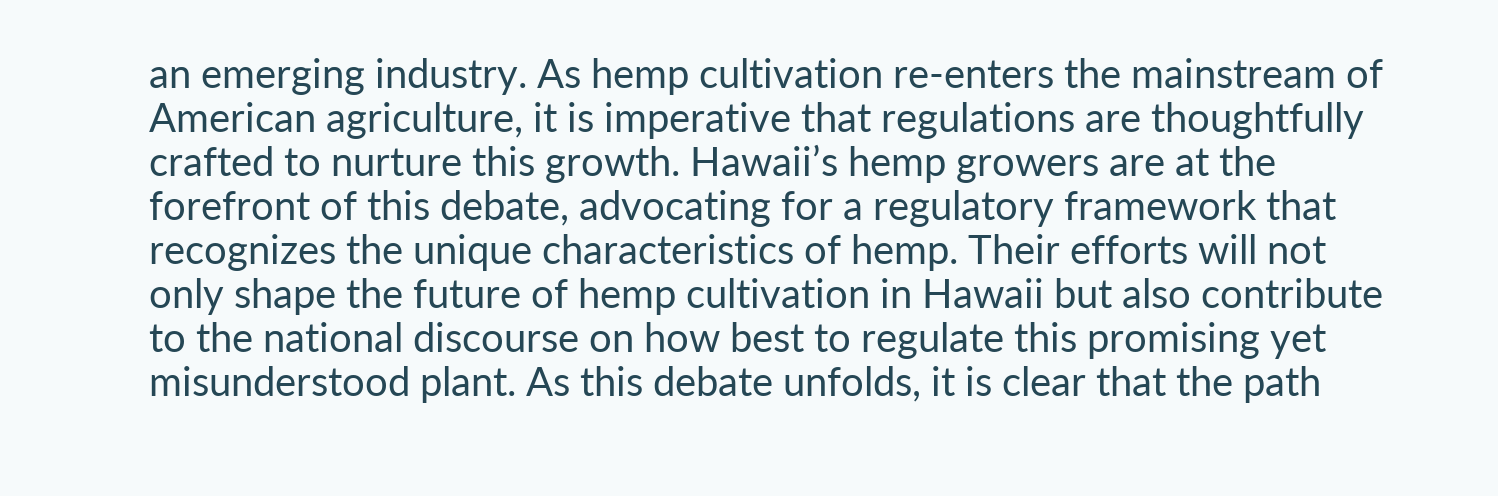an emerging industry. As hemp cultivation re-enters the mainstream of American agriculture, it is imperative that regulations are thoughtfully crafted to nurture this growth. Hawaii’s hemp growers are at the forefront of this debate, advocating for a regulatory framework that recognizes the unique characteristics of hemp. Their efforts will not only shape the future of hemp cultivation in Hawaii but also contribute to the national discourse on how best to regulate this promising yet misunderstood plant. As this debate unfolds, it is clear that the path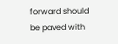forward should be paved with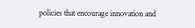policies that encourage innovation and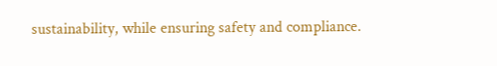sustainability, while ensuring safety and compliance.